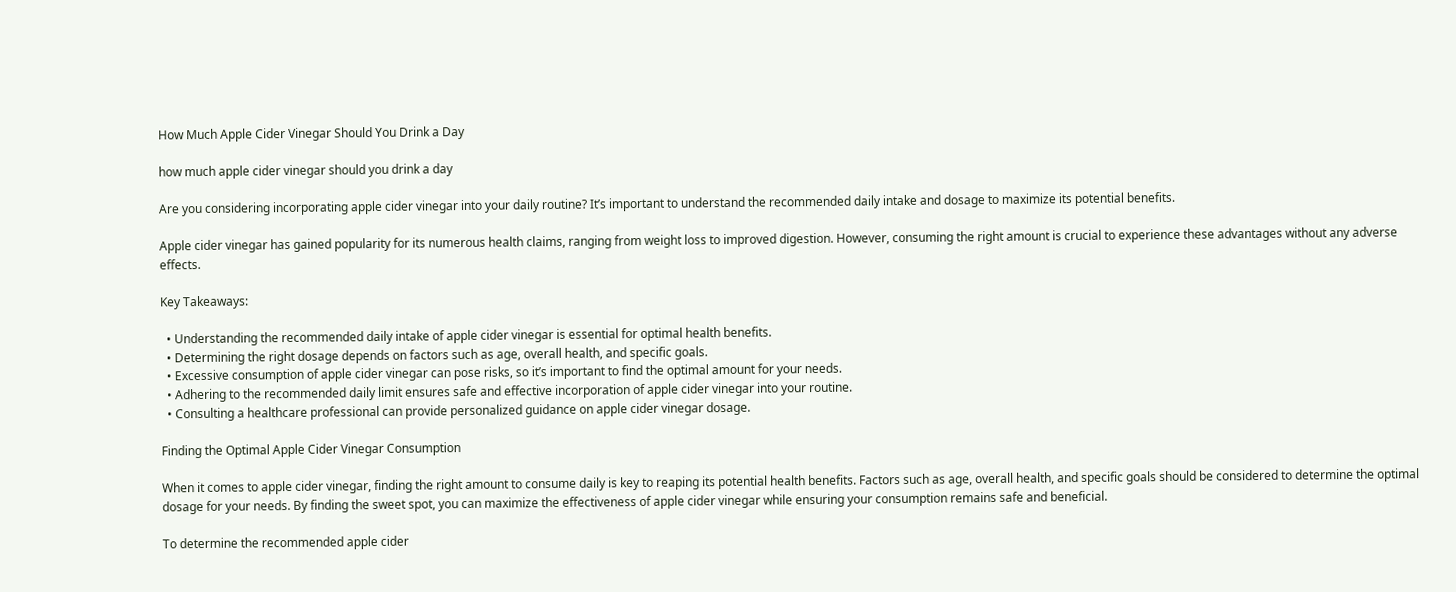How Much Apple Cider Vinegar Should You Drink a Day

how much apple cider vinegar should you drink a day

Are you considering incorporating apple cider vinegar into your daily routine? It’s important to understand the recommended daily intake and dosage to maximize its potential benefits.

Apple cider vinegar has gained popularity for its numerous health claims, ranging from weight loss to improved digestion. However, consuming the right amount is crucial to experience these advantages without any adverse effects.

Key Takeaways:

  • Understanding the recommended daily intake of apple cider vinegar is essential for optimal health benefits.
  • Determining the right dosage depends on factors such as age, overall health, and specific goals.
  • Excessive consumption of apple cider vinegar can pose risks, so it’s important to find the optimal amount for your needs.
  • Adhering to the recommended daily limit ensures safe and effective incorporation of apple cider vinegar into your routine.
  • Consulting a healthcare professional can provide personalized guidance on apple cider vinegar dosage.

Finding the Optimal Apple Cider Vinegar Consumption

When it comes to apple cider vinegar, finding the right amount to consume daily is key to reaping its potential health benefits. Factors such as age, overall health, and specific goals should be considered to determine the optimal dosage for your needs. By finding the sweet spot, you can maximize the effectiveness of apple cider vinegar while ensuring your consumption remains safe and beneficial.

To determine the recommended apple cider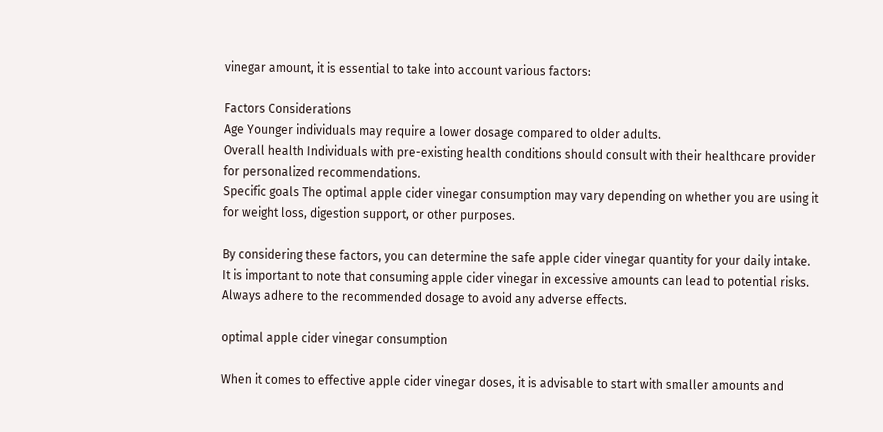vinegar amount, it is essential to take into account various factors:

Factors Considerations
Age Younger individuals may require a lower dosage compared to older adults.
Overall health Individuals with pre-existing health conditions should consult with their healthcare provider for personalized recommendations.
Specific goals The optimal apple cider vinegar consumption may vary depending on whether you are using it for weight loss, digestion support, or other purposes.

By considering these factors, you can determine the safe apple cider vinegar quantity for your daily intake. It is important to note that consuming apple cider vinegar in excessive amounts can lead to potential risks. Always adhere to the recommended dosage to avoid any adverse effects.

optimal apple cider vinegar consumption

When it comes to effective apple cider vinegar doses, it is advisable to start with smaller amounts and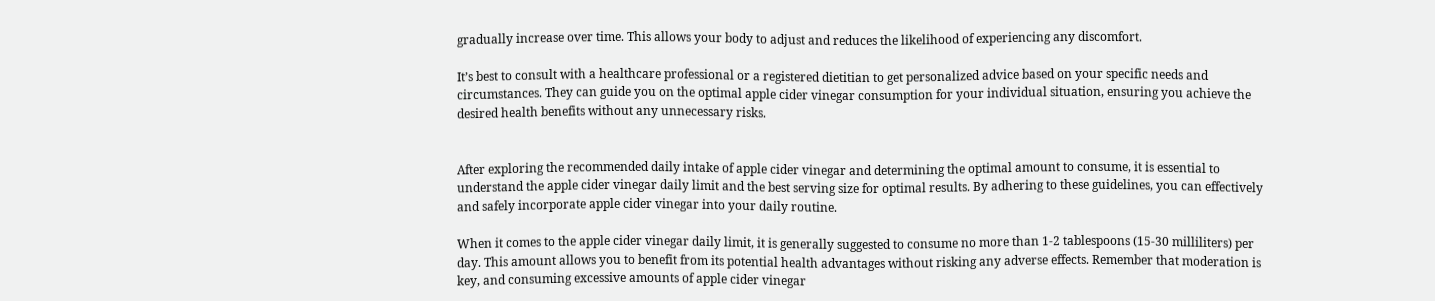gradually increase over time. This allows your body to adjust and reduces the likelihood of experiencing any discomfort.

It’s best to consult with a healthcare professional or a registered dietitian to get personalized advice based on your specific needs and circumstances. They can guide you on the optimal apple cider vinegar consumption for your individual situation, ensuring you achieve the desired health benefits without any unnecessary risks.


After exploring the recommended daily intake of apple cider vinegar and determining the optimal amount to consume, it is essential to understand the apple cider vinegar daily limit and the best serving size for optimal results. By adhering to these guidelines, you can effectively and safely incorporate apple cider vinegar into your daily routine.

When it comes to the apple cider vinegar daily limit, it is generally suggested to consume no more than 1-2 tablespoons (15-30 milliliters) per day. This amount allows you to benefit from its potential health advantages without risking any adverse effects. Remember that moderation is key, and consuming excessive amounts of apple cider vinegar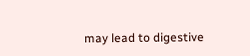may lead to digestive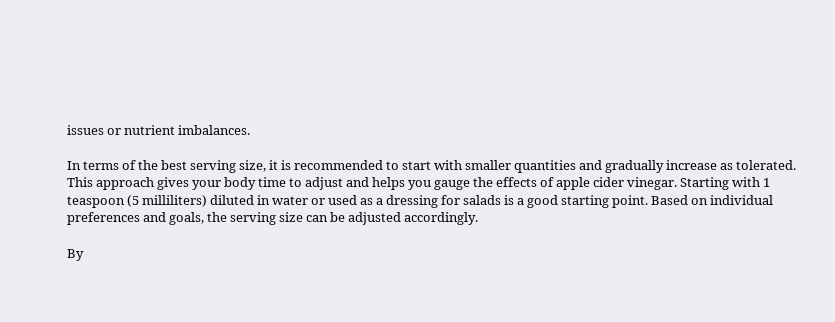issues or nutrient imbalances.

In terms of the best serving size, it is recommended to start with smaller quantities and gradually increase as tolerated. This approach gives your body time to adjust and helps you gauge the effects of apple cider vinegar. Starting with 1 teaspoon (5 milliliters) diluted in water or used as a dressing for salads is a good starting point. Based on individual preferences and goals, the serving size can be adjusted accordingly.

By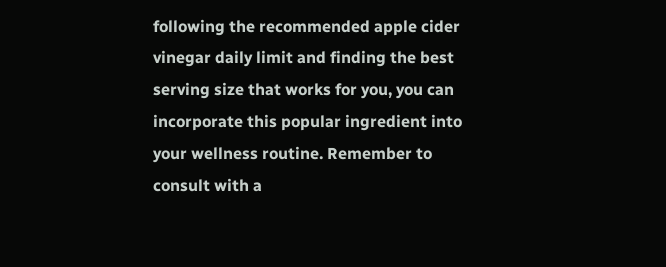following the recommended apple cider vinegar daily limit and finding the best serving size that works for you, you can incorporate this popular ingredient into your wellness routine. Remember to consult with a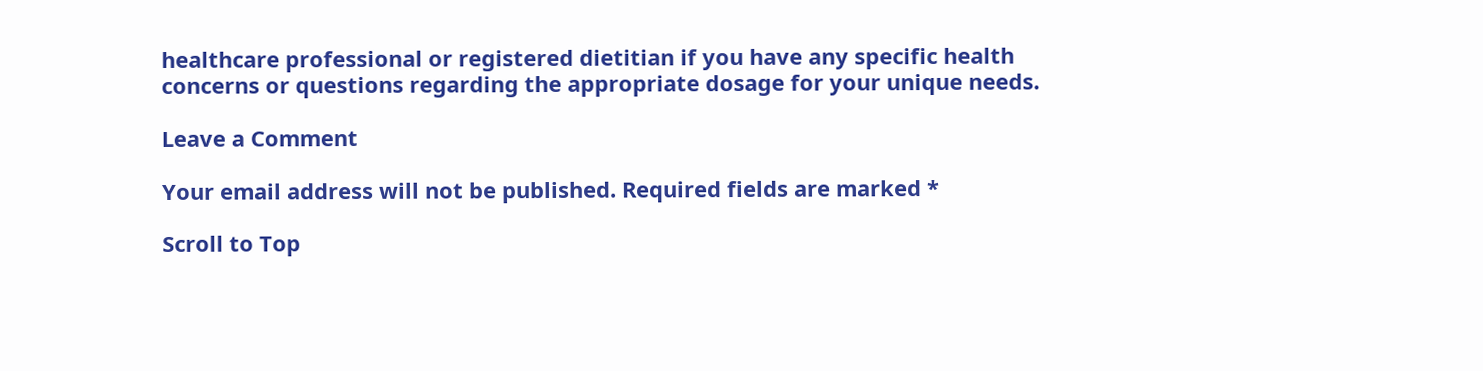healthcare professional or registered dietitian if you have any specific health concerns or questions regarding the appropriate dosage for your unique needs.

Leave a Comment

Your email address will not be published. Required fields are marked *

Scroll to Top